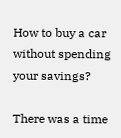How to buy a car without spending your savings?

There was a time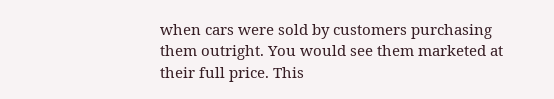when cars were sold by customers purchasing them outright. You would see them marketed at their full price. This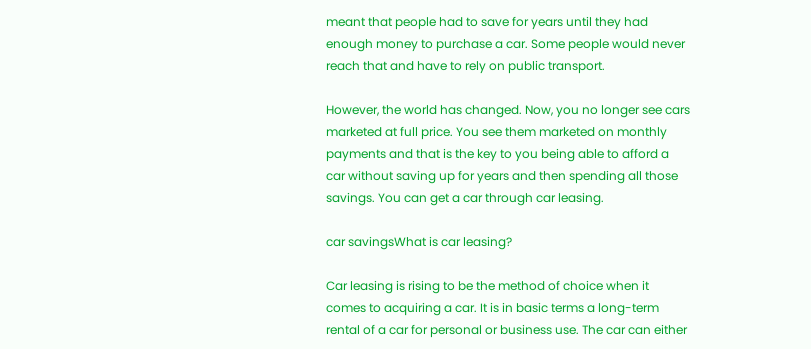meant that people had to save for years until they had enough money to purchase a car. Some people would never reach that and have to rely on public transport.

However, the world has changed. Now, you no longer see cars marketed at full price. You see them marketed on monthly payments and that is the key to you being able to afford a car without saving up for years and then spending all those savings. You can get a car through car leasing.

car savingsWhat is car leasing?

Car leasing is rising to be the method of choice when it comes to acquiring a car. It is in basic terms a long-term rental of a car for personal or business use. The car can either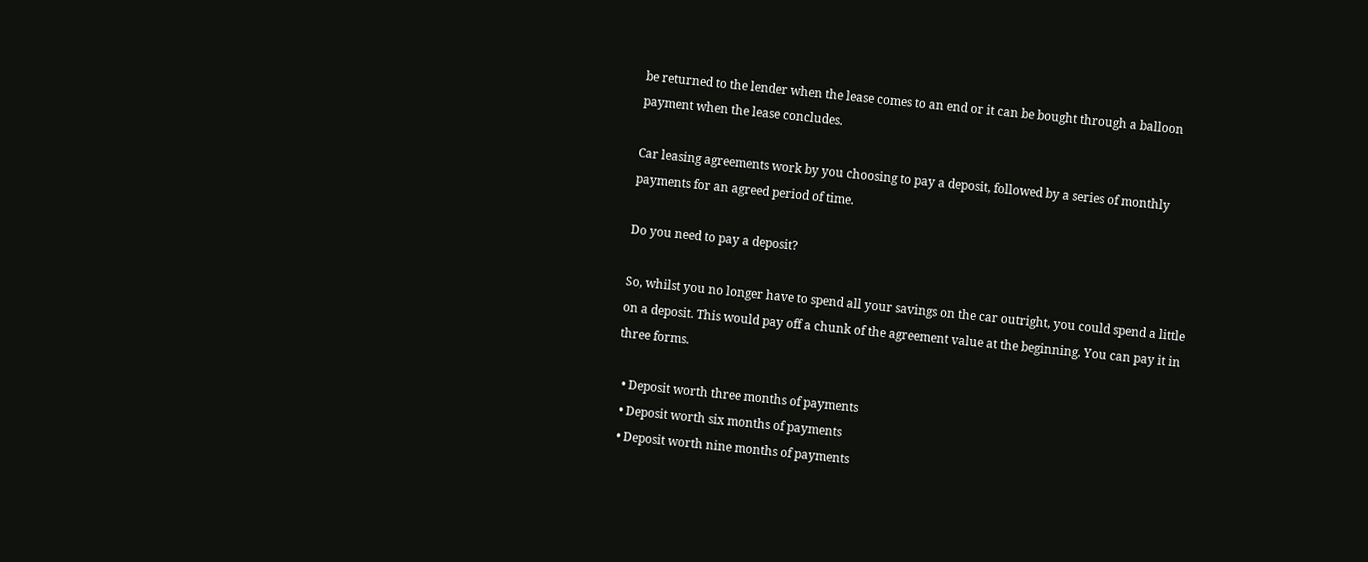be returned to the lender when the lease comes to an end or it can be bought through a balloon payment when the lease concludes.

Car leasing agreements work by you choosing to pay a deposit, followed by a series of monthly payments for an agreed period of time.

Do you need to pay a deposit?

So, whilst you no longer have to spend all your savings on the car outright, you could spend a little on a deposit. This would pay off a chunk of the agreement value at the beginning. You can pay it in three forms.

  • Deposit worth three months of payments
  • Deposit worth six months of payments
  • Deposit worth nine months of payments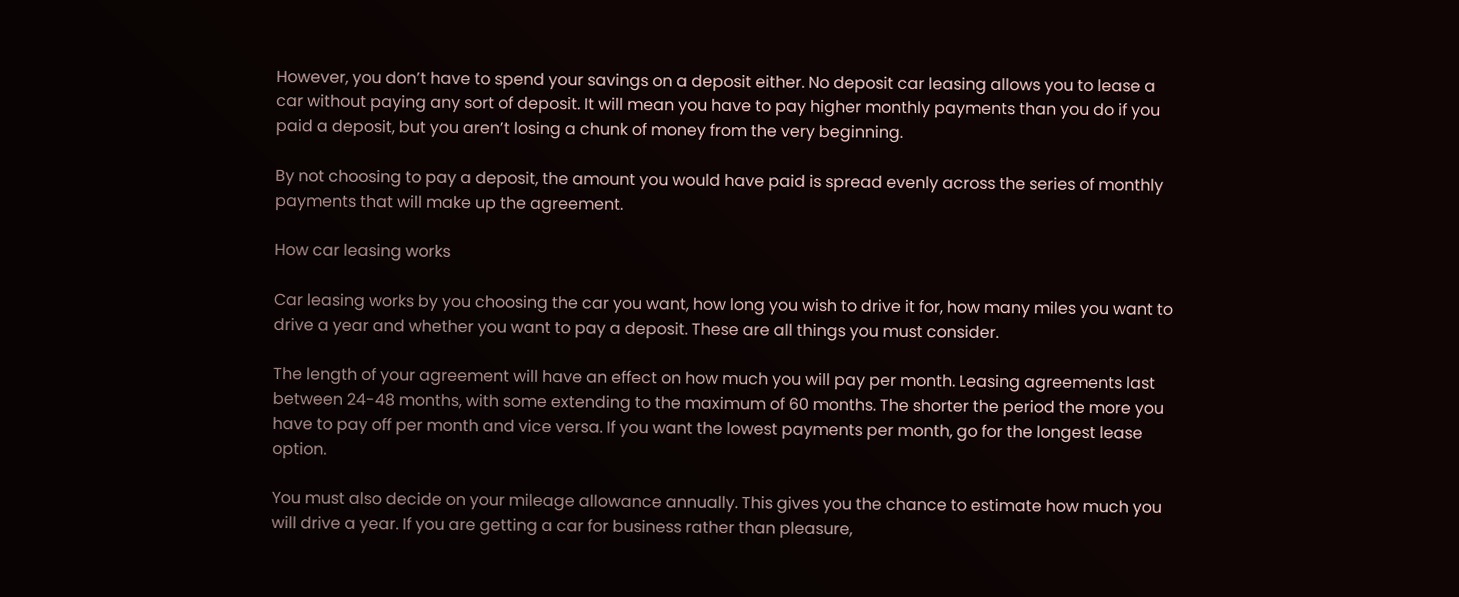However, you don’t have to spend your savings on a deposit either. No deposit car leasing allows you to lease a car without paying any sort of deposit. It will mean you have to pay higher monthly payments than you do if you paid a deposit, but you aren’t losing a chunk of money from the very beginning.

By not choosing to pay a deposit, the amount you would have paid is spread evenly across the series of monthly payments that will make up the agreement.

How car leasing works

Car leasing works by you choosing the car you want, how long you wish to drive it for, how many miles you want to drive a year and whether you want to pay a deposit. These are all things you must consider.

The length of your agreement will have an effect on how much you will pay per month. Leasing agreements last between 24-48 months, with some extending to the maximum of 60 months. The shorter the period the more you have to pay off per month and vice versa. If you want the lowest payments per month, go for the longest lease option.

You must also decide on your mileage allowance annually. This gives you the chance to estimate how much you will drive a year. If you are getting a car for business rather than pleasure,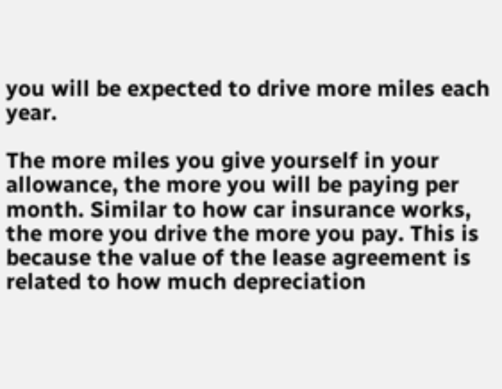you will be expected to drive more miles each year.

The more miles you give yourself in your allowance, the more you will be paying per month. Similar to how car insurance works, the more you drive the more you pay. This is because the value of the lease agreement is related to how much depreciation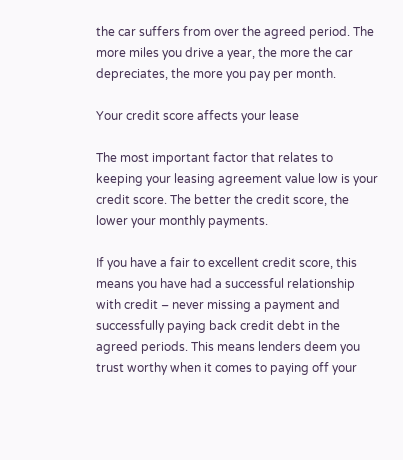the car suffers from over the agreed period. The more miles you drive a year, the more the car depreciates, the more you pay per month.

Your credit score affects your lease

The most important factor that relates to keeping your leasing agreement value low is your credit score. The better the credit score, the lower your monthly payments.

If you have a fair to excellent credit score, this means you have had a successful relationship with credit – never missing a payment and successfully paying back credit debt in the agreed periods. This means lenders deem you trust worthy when it comes to paying off your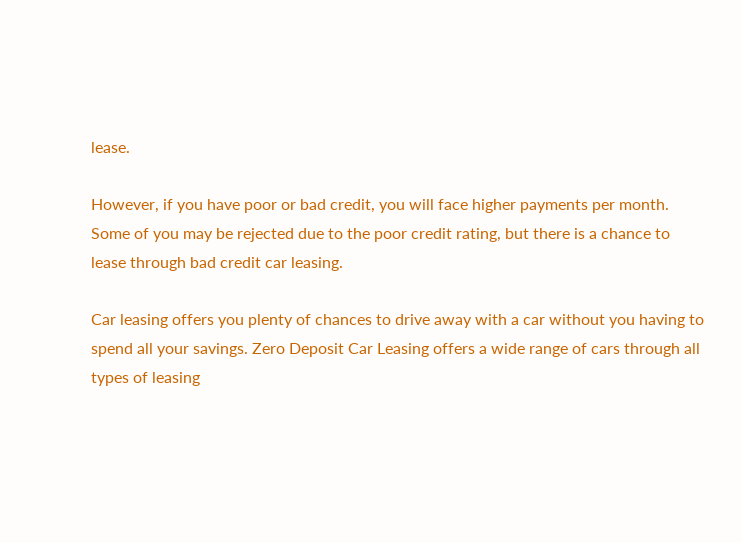lease.

However, if you have poor or bad credit, you will face higher payments per month. Some of you may be rejected due to the poor credit rating, but there is a chance to lease through bad credit car leasing.

Car leasing offers you plenty of chances to drive away with a car without you having to spend all your savings. Zero Deposit Car Leasing offers a wide range of cars through all types of leasing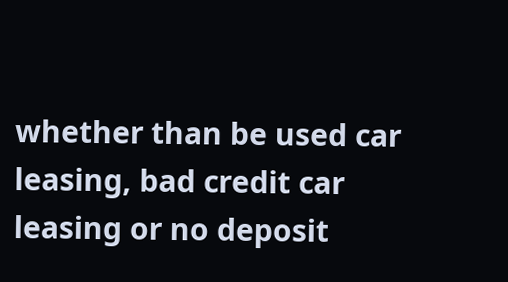whether than be used car leasing, bad credit car leasing or no deposit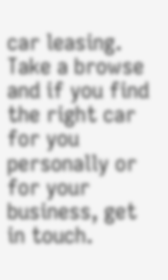car leasing. Take a browse and if you find the right car for you personally or for your business, get in touch.